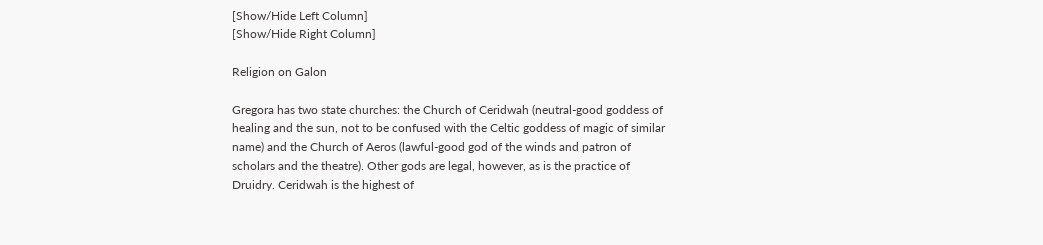[Show/Hide Left Column]
[Show/Hide Right Column]

Religion on Galon

Gregora has two state churches: the Church of Ceridwah (neutral-good goddess of healing and the sun, not to be confused with the Celtic goddess of magic of similar name) and the Church of Aeros (lawful-good god of the winds and patron of scholars and the theatre). Other gods are legal, however, as is the practice of Druidry. Ceridwah is the highest of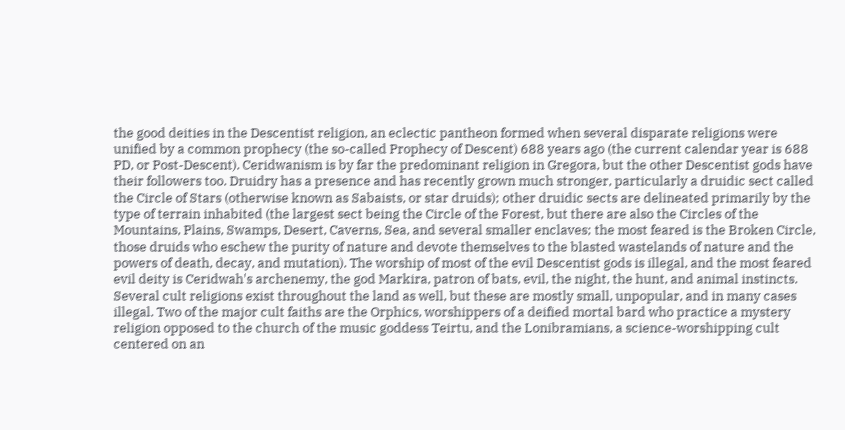the good deities in the Descentist religion, an eclectic pantheon formed when several disparate religions were unified by a common prophecy (the so-called Prophecy of Descent) 688 years ago (the current calendar year is 688 PD, or Post-Descent). Ceridwanism is by far the predominant religion in Gregora, but the other Descentist gods have their followers too. Druidry has a presence and has recently grown much stronger, particularly a druidic sect called the Circle of Stars (otherwise known as Sabaists, or star druids); other druidic sects are delineated primarily by the type of terrain inhabited (the largest sect being the Circle of the Forest, but there are also the Circles of the Mountains, Plains, Swamps, Desert, Caverns, Sea, and several smaller enclaves; the most feared is the Broken Circle, those druids who eschew the purity of nature and devote themselves to the blasted wastelands of nature and the powers of death, decay, and mutation). The worship of most of the evil Descentist gods is illegal, and the most feared evil deity is Ceridwah's archenemy, the god Markira, patron of bats, evil, the night, the hunt, and animal instincts. Several cult religions exist throughout the land as well, but these are mostly small, unpopular, and in many cases illegal. Two of the major cult faiths are the Orphics, worshippers of a deified mortal bard who practice a mystery religion opposed to the church of the music goddess Teirtu, and the Lonibramians, a science-worshipping cult centered on an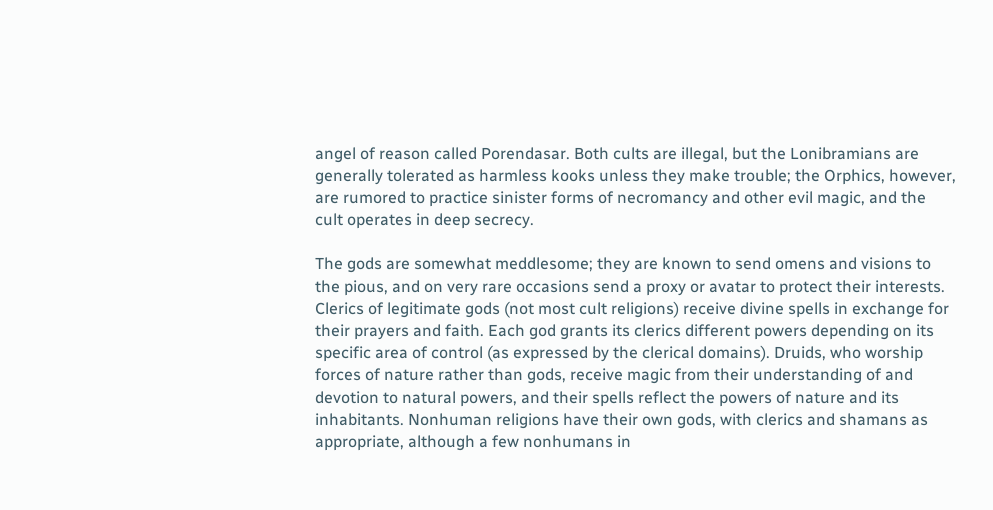angel of reason called Porendasar. Both cults are illegal, but the Lonibramians are generally tolerated as harmless kooks unless they make trouble; the Orphics, however, are rumored to practice sinister forms of necromancy and other evil magic, and the cult operates in deep secrecy.

The gods are somewhat meddlesome; they are known to send omens and visions to the pious, and on very rare occasions send a proxy or avatar to protect their interests. Clerics of legitimate gods (not most cult religions) receive divine spells in exchange for their prayers and faith. Each god grants its clerics different powers depending on its specific area of control (as expressed by the clerical domains). Druids, who worship forces of nature rather than gods, receive magic from their understanding of and devotion to natural powers, and their spells reflect the powers of nature and its inhabitants. Nonhuman religions have their own gods, with clerics and shamans as appropriate, although a few nonhumans in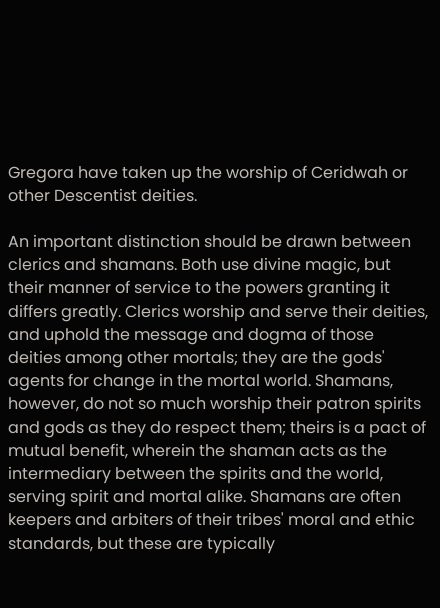Gregora have taken up the worship of Ceridwah or other Descentist deities.

An important distinction should be drawn between clerics and shamans. Both use divine magic, but their manner of service to the powers granting it differs greatly. Clerics worship and serve their deities, and uphold the message and dogma of those deities among other mortals; they are the gods' agents for change in the mortal world. Shamans, however, do not so much worship their patron spirits and gods as they do respect them; theirs is a pact of mutual benefit, wherein the shaman acts as the intermediary between the spirits and the world, serving spirit and mortal alike. Shamans are often keepers and arbiters of their tribes' moral and ethic standards, but these are typically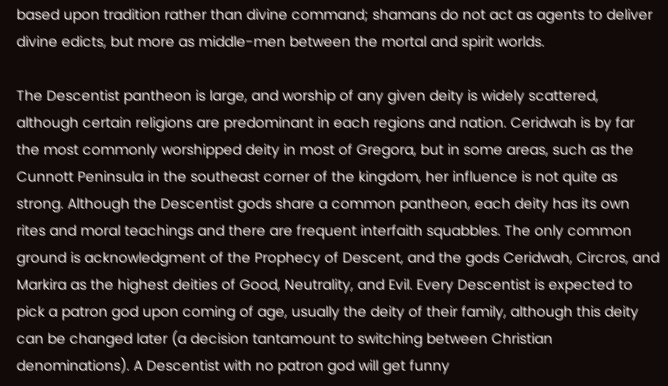based upon tradition rather than divine command; shamans do not act as agents to deliver divine edicts, but more as middle-men between the mortal and spirit worlds.

The Descentist pantheon is large, and worship of any given deity is widely scattered, although certain religions are predominant in each regions and nation. Ceridwah is by far the most commonly worshipped deity in most of Gregora, but in some areas, such as the Cunnott Peninsula in the southeast corner of the kingdom, her influence is not quite as strong. Although the Descentist gods share a common pantheon, each deity has its own rites and moral teachings and there are frequent interfaith squabbles. The only common ground is acknowledgment of the Prophecy of Descent, and the gods Ceridwah, Circros, and Markira as the highest deities of Good, Neutrality, and Evil. Every Descentist is expected to pick a patron god upon coming of age, usually the deity of their family, although this deity can be changed later (a decision tantamount to switching between Christian denominations). A Descentist with no patron god will get funny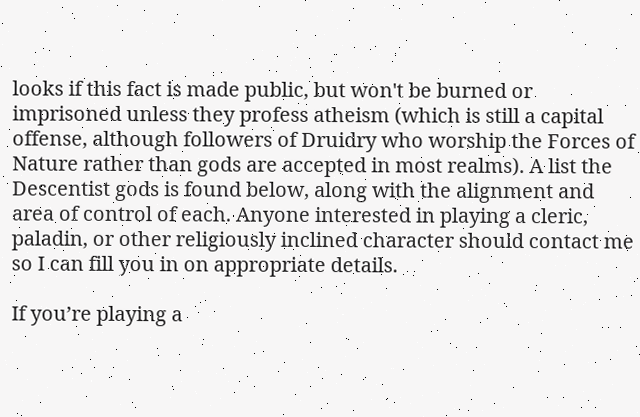looks if this fact is made public, but won't be burned or imprisoned unless they profess atheism (which is still a capital offense, although followers of Druidry who worship the Forces of Nature rather than gods are accepted in most realms). A list the Descentist gods is found below, along with the alignment and area of control of each. Anyone interested in playing a cleric, paladin, or other religiously inclined character should contact me so I can fill you in on appropriate details.

If you’re playing a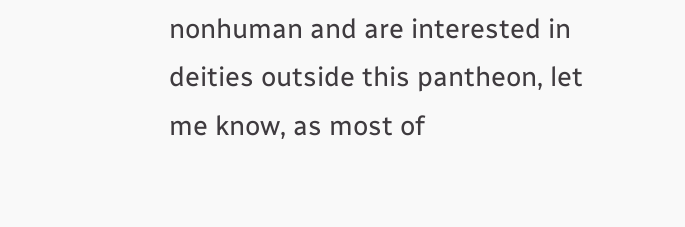nonhuman and are interested in deities outside this pantheon, let me know, as most of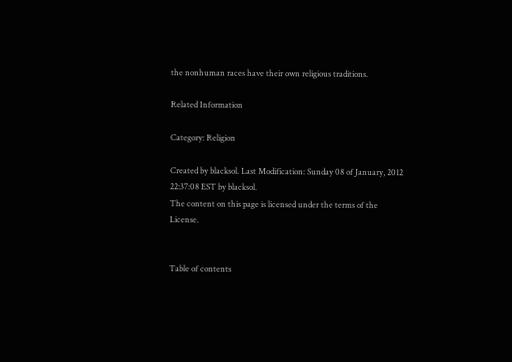the nonhuman races have their own religious traditions.

Related Information

Category: Religion

Created by blacksol. Last Modification: Sunday 08 of January, 2012 22:37:08 EST by blacksol.
The content on this page is licensed under the terms of the License.


Table of contents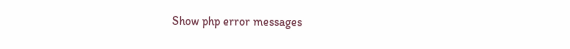Show php error messages